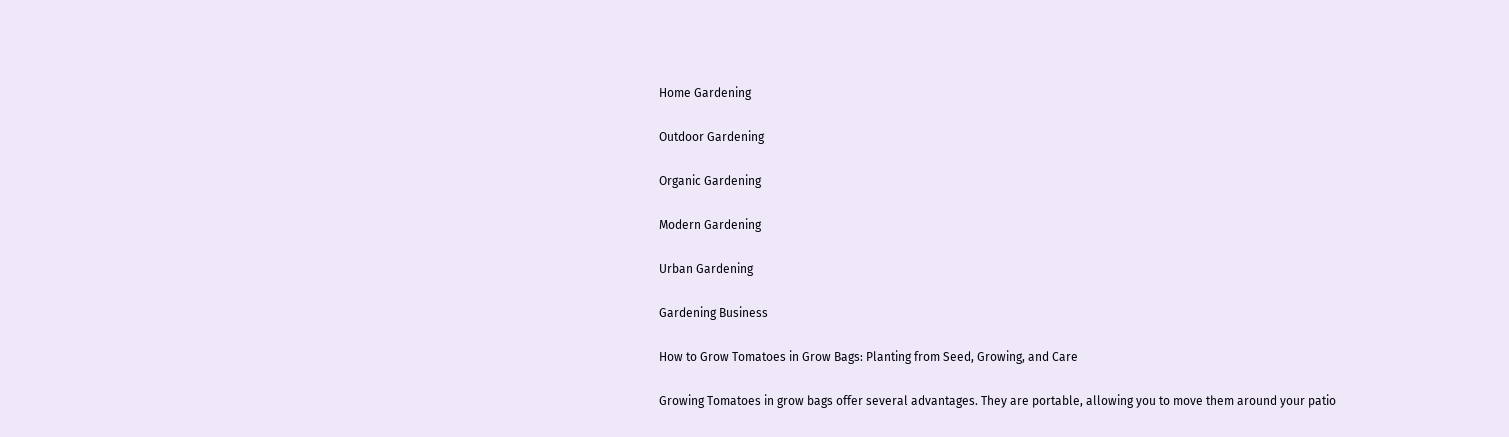Home Gardening

Outdoor Gardening

Organic Gardening

Modern Gardening

Urban Gardening

Gardening Business

How to Grow Tomatoes in Grow Bags: Planting from Seed, Growing, and Care

Growing Tomatoes in grow bags offer several advantages. They are portable, allowing you to move them around your patio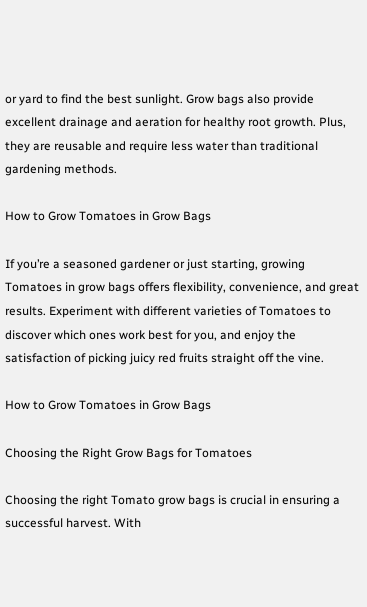or yard to find the best sunlight. Grow bags also provide excellent drainage and aeration for healthy root growth. Plus, they are reusable and require less water than traditional gardening methods.

How to Grow Tomatoes in Grow Bags

If you’re a seasoned gardener or just starting, growing Tomatoes in grow bags offers flexibility, convenience, and great results. Experiment with different varieties of Tomatoes to discover which ones work best for you, and enjoy the satisfaction of picking juicy red fruits straight off the vine.

How to Grow Tomatoes in Grow Bags

Choosing the Right Grow Bags for Tomatoes

Choosing the right Tomato grow bags is crucial in ensuring a successful harvest. With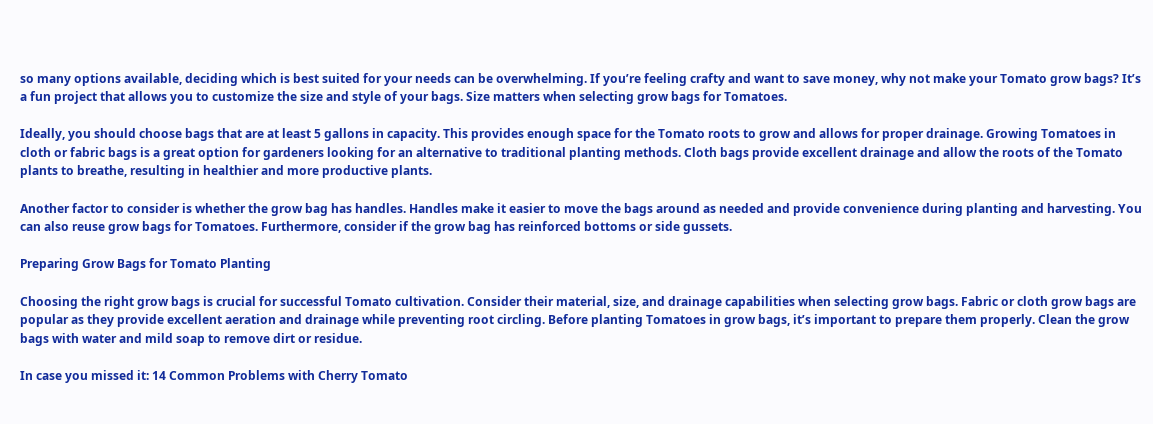so many options available, deciding which is best suited for your needs can be overwhelming. If you’re feeling crafty and want to save money, why not make your Tomato grow bags? It’s a fun project that allows you to customize the size and style of your bags. Size matters when selecting grow bags for Tomatoes.

Ideally, you should choose bags that are at least 5 gallons in capacity. This provides enough space for the Tomato roots to grow and allows for proper drainage. Growing Tomatoes in cloth or fabric bags is a great option for gardeners looking for an alternative to traditional planting methods. Cloth bags provide excellent drainage and allow the roots of the Tomato plants to breathe, resulting in healthier and more productive plants.

Another factor to consider is whether the grow bag has handles. Handles make it easier to move the bags around as needed and provide convenience during planting and harvesting. You can also reuse grow bags for Tomatoes. Furthermore, consider if the grow bag has reinforced bottoms or side gussets.

Preparing Grow Bags for Tomato Planting

Choosing the right grow bags is crucial for successful Tomato cultivation. Consider their material, size, and drainage capabilities when selecting grow bags. Fabric or cloth grow bags are popular as they provide excellent aeration and drainage while preventing root circling. Before planting Tomatoes in grow bags, it’s important to prepare them properly. Clean the grow bags with water and mild soap to remove dirt or residue.

In case you missed it: 14 Common Problems with Cherry Tomato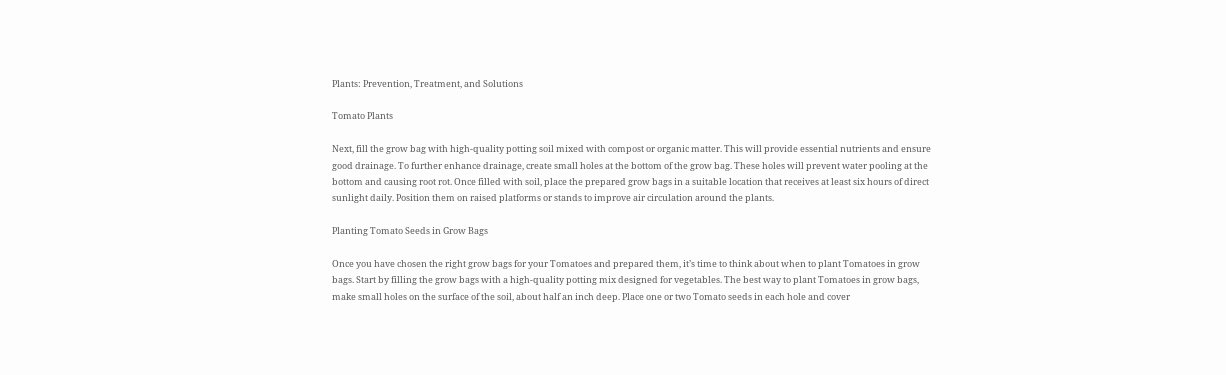Plants: Prevention, Treatment, and Solutions

Tomato Plants

Next, fill the grow bag with high-quality potting soil mixed with compost or organic matter. This will provide essential nutrients and ensure good drainage. To further enhance drainage, create small holes at the bottom of the grow bag. These holes will prevent water pooling at the bottom and causing root rot. Once filled with soil, place the prepared grow bags in a suitable location that receives at least six hours of direct sunlight daily. Position them on raised platforms or stands to improve air circulation around the plants.

Planting Tomato Seeds in Grow Bags

Once you have chosen the right grow bags for your Tomatoes and prepared them, it’s time to think about when to plant Tomatoes in grow bags. Start by filling the grow bags with a high-quality potting mix designed for vegetables. The best way to plant Tomatoes in grow bags, make small holes on the surface of the soil, about half an inch deep. Place one or two Tomato seeds in each hole and cover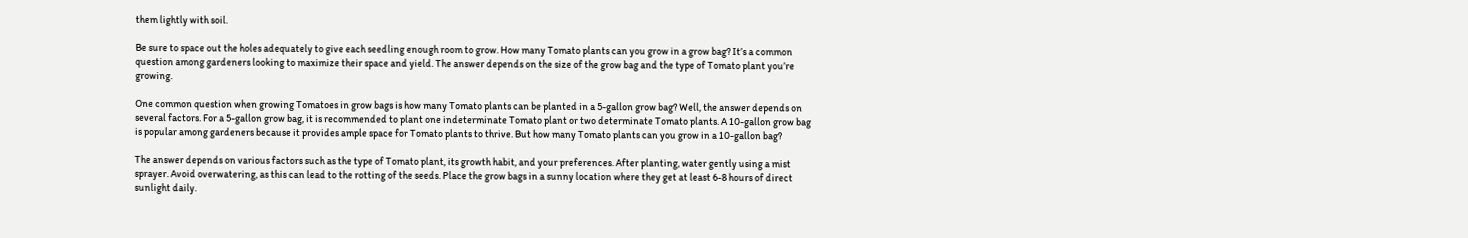them lightly with soil.

Be sure to space out the holes adequately to give each seedling enough room to grow. How many Tomato plants can you grow in a grow bag? It’s a common question among gardeners looking to maximize their space and yield. The answer depends on the size of the grow bag and the type of Tomato plant you’re growing.

One common question when growing Tomatoes in grow bags is how many Tomato plants can be planted in a 5-gallon grow bag? Well, the answer depends on several factors. For a 5-gallon grow bag, it is recommended to plant one indeterminate Tomato plant or two determinate Tomato plants. A 10-gallon grow bag is popular among gardeners because it provides ample space for Tomato plants to thrive. But how many Tomato plants can you grow in a 10-gallon bag?

The answer depends on various factors such as the type of Tomato plant, its growth habit, and your preferences. After planting, water gently using a mist sprayer. Avoid overwatering, as this can lead to the rotting of the seeds. Place the grow bags in a sunny location where they get at least 6-8 hours of direct sunlight daily.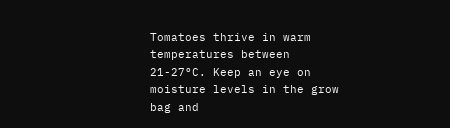Tomatoes thrive in warm temperatures between 21-27°C. Keep an eye on moisture levels in the grow bag and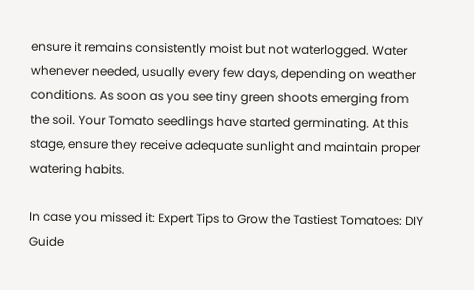ensure it remains consistently moist but not waterlogged. Water whenever needed, usually every few days, depending on weather conditions. As soon as you see tiny green shoots emerging from the soil. Your Tomato seedlings have started germinating. At this stage, ensure they receive adequate sunlight and maintain proper watering habits.

In case you missed it: Expert Tips to Grow the Tastiest Tomatoes: DIY Guide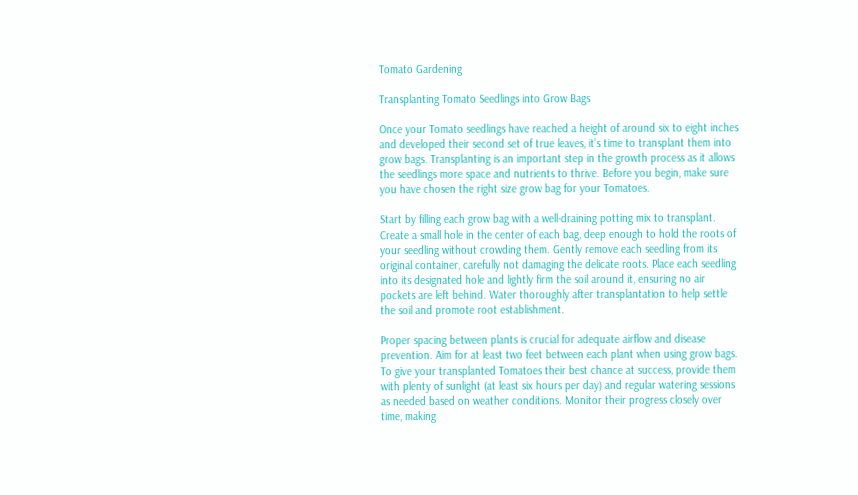Tomato Gardening

Transplanting Tomato Seedlings into Grow Bags

Once your Tomato seedlings have reached a height of around six to eight inches and developed their second set of true leaves, it’s time to transplant them into grow bags. Transplanting is an important step in the growth process as it allows the seedlings more space and nutrients to thrive. Before you begin, make sure you have chosen the right size grow bag for your Tomatoes.

Start by filling each grow bag with a well-draining potting mix to transplant. Create a small hole in the center of each bag, deep enough to hold the roots of your seedling without crowding them. Gently remove each seedling from its original container, carefully not damaging the delicate roots. Place each seedling into its designated hole and lightly firm the soil around it, ensuring no air pockets are left behind. Water thoroughly after transplantation to help settle the soil and promote root establishment.

Proper spacing between plants is crucial for adequate airflow and disease prevention. Aim for at least two feet between each plant when using grow bags. To give your transplanted Tomatoes their best chance at success, provide them with plenty of sunlight (at least six hours per day) and regular watering sessions as needed based on weather conditions. Monitor their progress closely over time, making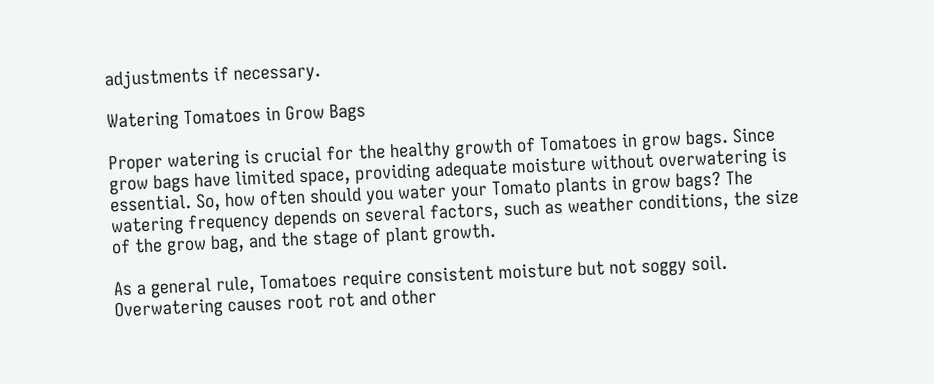adjustments if necessary.

Watering Tomatoes in Grow Bags

Proper watering is crucial for the healthy growth of Tomatoes in grow bags. Since grow bags have limited space, providing adequate moisture without overwatering is essential. So, how often should you water your Tomato plants in grow bags? The watering frequency depends on several factors, such as weather conditions, the size of the grow bag, and the stage of plant growth.

As a general rule, Tomatoes require consistent moisture but not soggy soil. Overwatering causes root rot and other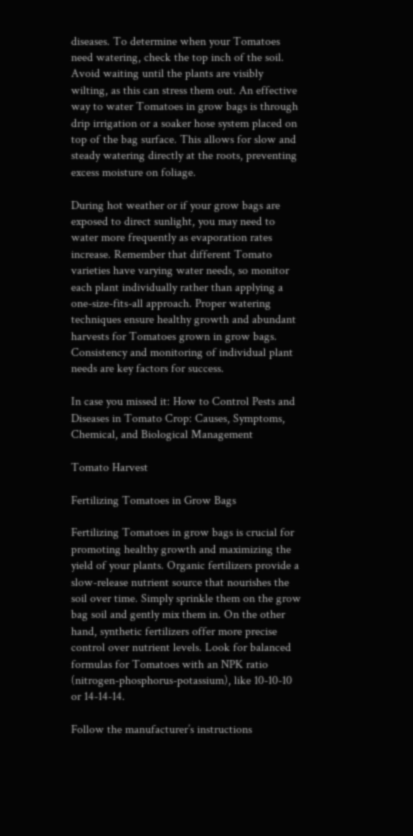diseases. To determine when your Tomatoes need watering, check the top inch of the soil. Avoid waiting until the plants are visibly wilting, as this can stress them out. An effective way to water Tomatoes in grow bags is through drip irrigation or a soaker hose system placed on top of the bag surface. This allows for slow and steady watering directly at the roots, preventing excess moisture on foliage.

During hot weather or if your grow bags are exposed to direct sunlight, you may need to water more frequently as evaporation rates increase. Remember that different Tomato varieties have varying water needs, so monitor each plant individually rather than applying a one-size-fits-all approach. Proper watering techniques ensure healthy growth and abundant harvests for Tomatoes grown in grow bags. Consistency and monitoring of individual plant needs are key factors for success.

In case you missed it: How to Control Pests and Diseases in Tomato Crop: Causes, Symptoms, Chemical, and Biological Management

Tomato Harvest

Fertilizing Tomatoes in Grow Bags

Fertilizing Tomatoes in grow bags is crucial for promoting healthy growth and maximizing the yield of your plants. Organic fertilizers provide a slow-release nutrient source that nourishes the soil over time. Simply sprinkle them on the grow bag soil and gently mix them in. On the other hand, synthetic fertilizers offer more precise control over nutrient levels. Look for balanced formulas for Tomatoes with an NPK ratio (nitrogen-phosphorus-potassium), like 10-10-10 or 14-14-14.

Follow the manufacturer’s instructions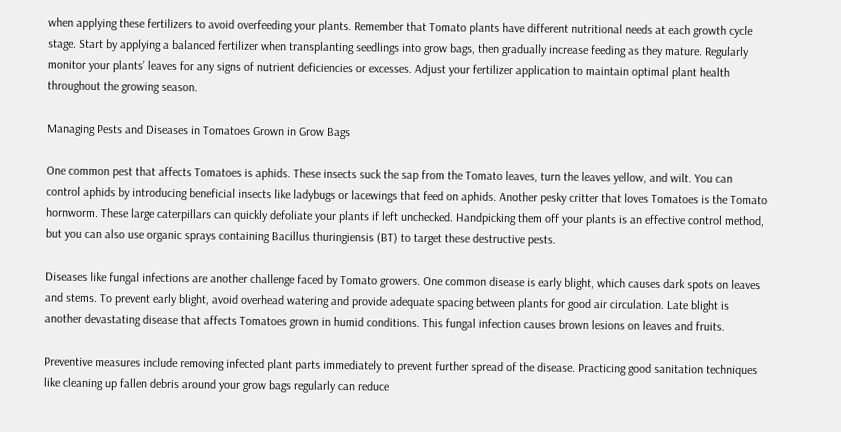when applying these fertilizers to avoid overfeeding your plants. Remember that Tomato plants have different nutritional needs at each growth cycle stage. Start by applying a balanced fertilizer when transplanting seedlings into grow bags, then gradually increase feeding as they mature. Regularly monitor your plants’ leaves for any signs of nutrient deficiencies or excesses. Adjust your fertilizer application to maintain optimal plant health throughout the growing season.

Managing Pests and Diseases in Tomatoes Grown in Grow Bags

One common pest that affects Tomatoes is aphids. These insects suck the sap from the Tomato leaves, turn the leaves yellow, and wilt. You can control aphids by introducing beneficial insects like ladybugs or lacewings that feed on aphids. Another pesky critter that loves Tomatoes is the Tomato hornworm. These large caterpillars can quickly defoliate your plants if left unchecked. Handpicking them off your plants is an effective control method, but you can also use organic sprays containing Bacillus thuringiensis (BT) to target these destructive pests.

Diseases like fungal infections are another challenge faced by Tomato growers. One common disease is early blight, which causes dark spots on leaves and stems. To prevent early blight, avoid overhead watering and provide adequate spacing between plants for good air circulation. Late blight is another devastating disease that affects Tomatoes grown in humid conditions. This fungal infection causes brown lesions on leaves and fruits.

Preventive measures include removing infected plant parts immediately to prevent further spread of the disease. Practicing good sanitation techniques like cleaning up fallen debris around your grow bags regularly can reduce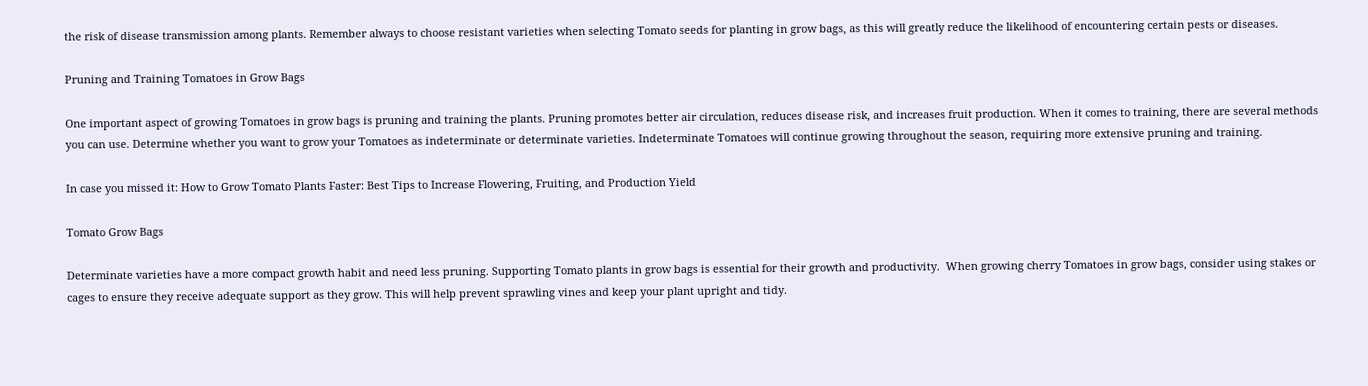the risk of disease transmission among plants. Remember always to choose resistant varieties when selecting Tomato seeds for planting in grow bags, as this will greatly reduce the likelihood of encountering certain pests or diseases.

Pruning and Training Tomatoes in Grow Bags

One important aspect of growing Tomatoes in grow bags is pruning and training the plants. Pruning promotes better air circulation, reduces disease risk, and increases fruit production. When it comes to training, there are several methods you can use. Determine whether you want to grow your Tomatoes as indeterminate or determinate varieties. Indeterminate Tomatoes will continue growing throughout the season, requiring more extensive pruning and training.

In case you missed it: How to Grow Tomato Plants Faster: Best Tips to Increase Flowering, Fruiting, and Production Yield

Tomato Grow Bags

Determinate varieties have a more compact growth habit and need less pruning. Supporting Tomato plants in grow bags is essential for their growth and productivity.  When growing cherry Tomatoes in grow bags, consider using stakes or cages to ensure they receive adequate support as they grow. This will help prevent sprawling vines and keep your plant upright and tidy.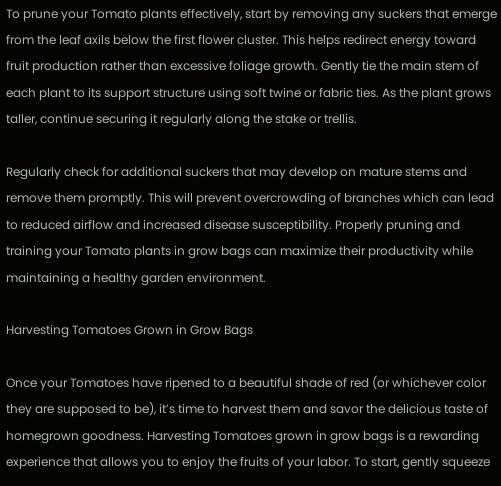To prune your Tomato plants effectively, start by removing any suckers that emerge from the leaf axils below the first flower cluster. This helps redirect energy toward fruit production rather than excessive foliage growth. Gently tie the main stem of each plant to its support structure using soft twine or fabric ties. As the plant grows taller, continue securing it regularly along the stake or trellis.

Regularly check for additional suckers that may develop on mature stems and remove them promptly. This will prevent overcrowding of branches which can lead to reduced airflow and increased disease susceptibility. Properly pruning and training your Tomato plants in grow bags can maximize their productivity while maintaining a healthy garden environment.

Harvesting Tomatoes Grown in Grow Bags

Once your Tomatoes have ripened to a beautiful shade of red (or whichever color they are supposed to be), it’s time to harvest them and savor the delicious taste of homegrown goodness. Harvesting Tomatoes grown in grow bags is a rewarding experience that allows you to enjoy the fruits of your labor. To start, gently squeeze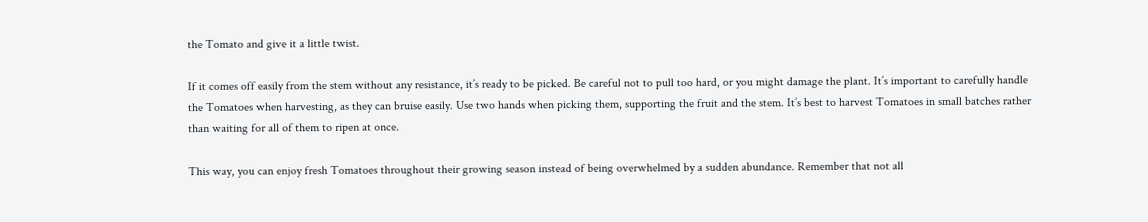the Tomato and give it a little twist.

If it comes off easily from the stem without any resistance, it’s ready to be picked. Be careful not to pull too hard, or you might damage the plant. It’s important to carefully handle the Tomatoes when harvesting, as they can bruise easily. Use two hands when picking them, supporting the fruit and the stem. It’s best to harvest Tomatoes in small batches rather than waiting for all of them to ripen at once.

This way, you can enjoy fresh Tomatoes throughout their growing season instead of being overwhelmed by a sudden abundance. Remember that not all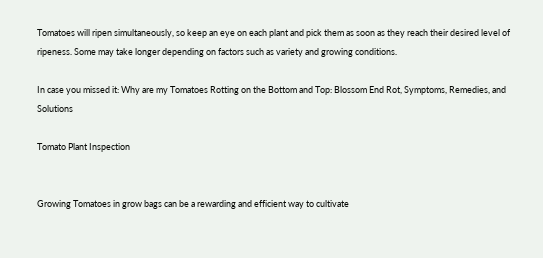Tomatoes will ripen simultaneously, so keep an eye on each plant and pick them as soon as they reach their desired level of ripeness. Some may take longer depending on factors such as variety and growing conditions.

In case you missed it: Why are my Tomatoes Rotting on the Bottom and Top: Blossom End Rot, Symptoms, Remedies, and Solutions

Tomato Plant Inspection


Growing Tomatoes in grow bags can be a rewarding and efficient way to cultivate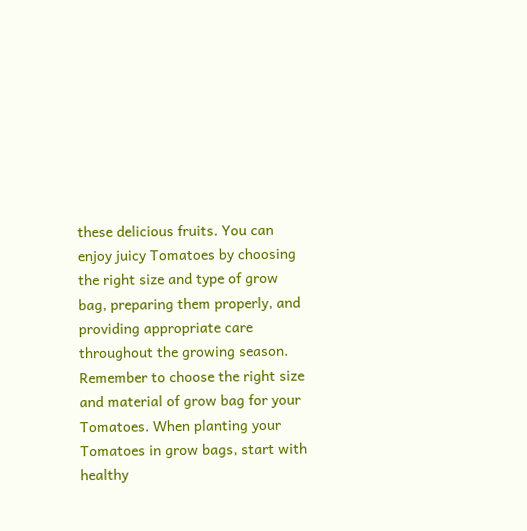these delicious fruits. You can enjoy juicy Tomatoes by choosing the right size and type of grow bag, preparing them properly, and providing appropriate care throughout the growing season. Remember to choose the right size and material of grow bag for your Tomatoes. When planting your Tomatoes in grow bags, start with healthy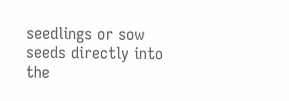seedlings or sow seeds directly into the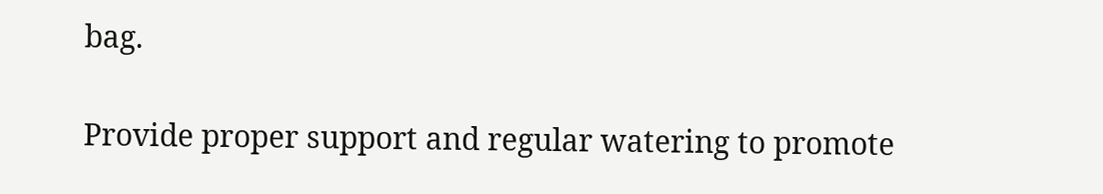bag.

Provide proper support and regular watering to promote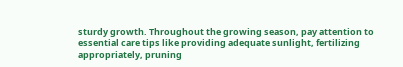sturdy growth. Throughout the growing season, pay attention to essential care tips like providing adequate sunlight, fertilizing appropriately, pruning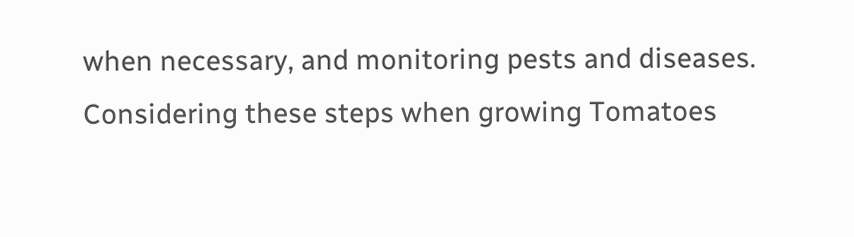when necessary, and monitoring pests and diseases. Considering these steps when growing Tomatoes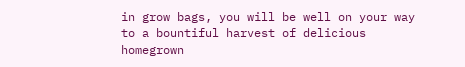in grow bags, you will be well on your way to a bountiful harvest of delicious homegrown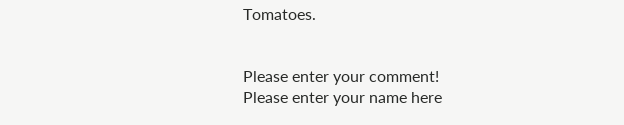Tomatoes.


Please enter your comment!
Please enter your name here